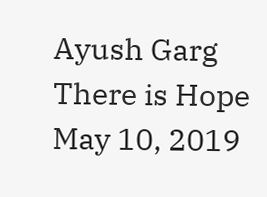Ayush Garg There is Hope May 10, 2019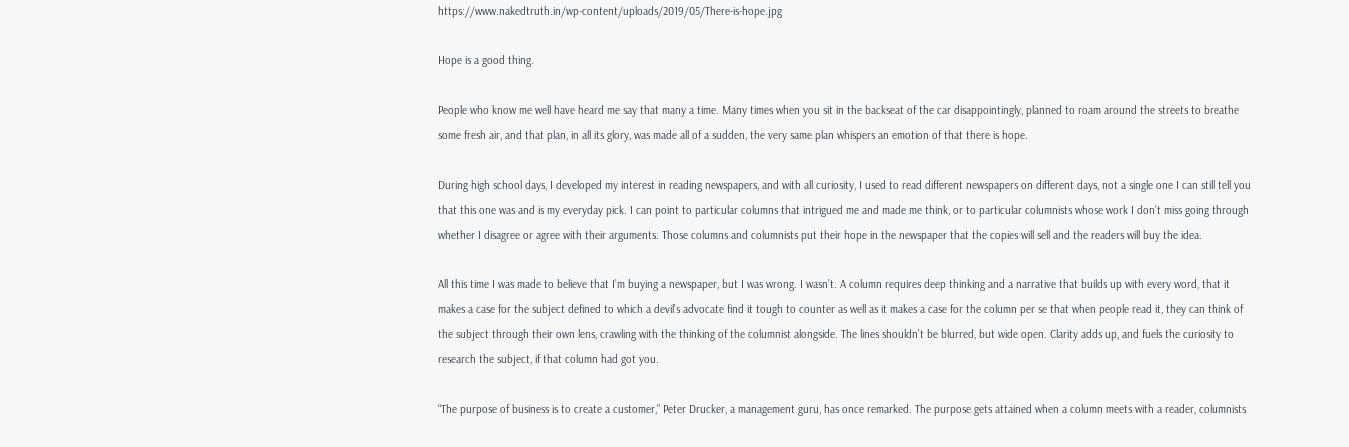https://www.nakedtruth.in/wp-content/uploads/2019/05/There-is-hope.jpg

Hope is a good thing.

People who know me well have heard me say that many a time. Many times when you sit in the backseat of the car disappointingly, planned to roam around the streets to breathe some fresh air, and that plan, in all its glory, was made all of a sudden, the very same plan whispers an emotion of that there is hope.

During high school days, I developed my interest in reading newspapers, and with all curiosity, I used to read different newspapers on different days, not a single one I can still tell you that this one was and is my everyday pick. I can point to particular columns that intrigued me and made me think, or to particular columnists whose work I don’t miss going through whether I disagree or agree with their arguments. Those columns and columnists put their hope in the newspaper that the copies will sell and the readers will buy the idea.

All this time I was made to believe that I’m buying a newspaper, but I was wrong. I wasn’t. A column requires deep thinking and a narrative that builds up with every word, that it makes a case for the subject defined to which a devil’s advocate find it tough to counter as well as it makes a case for the column per se that when people read it, they can think of the subject through their own lens, crawling with the thinking of the columnist alongside. The lines shouldn’t be blurred, but wide open. Clarity adds up, and fuels the curiosity to research the subject, if that column had got you.

“The purpose of business is to create a customer,” Peter Drucker, a management guru, has once remarked. The purpose gets attained when a column meets with a reader, columnists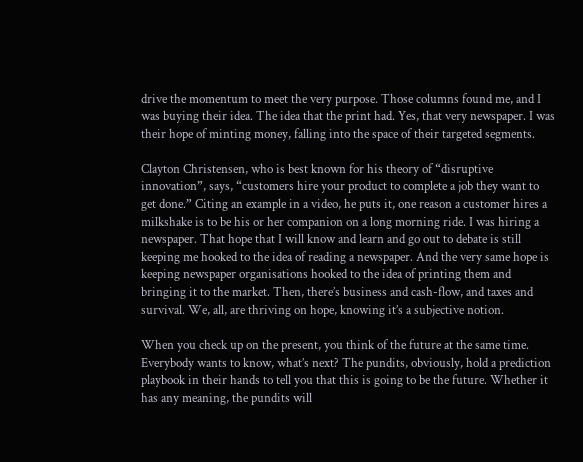drive the momentum to meet the very purpose. Those columns found me, and I was buying their idea. The idea that the print had. Yes, that very newspaper. I was their hope of minting money, falling into the space of their targeted segments.

Clayton Christensen, who is best known for his theory of “disruptive innovation”, says, “customers hire your product to complete a job they want to get done.” Citing an example in a video, he puts it, one reason a customer hires a milkshake is to be his or her companion on a long morning ride. I was hiring a newspaper. That hope that I will know and learn and go out to debate is still keeping me hooked to the idea of reading a newspaper. And the very same hope is keeping newspaper organisations hooked to the idea of printing them and bringing it to the market. Then, there’s business and cash-flow, and taxes and survival. We, all, are thriving on hope, knowing it’s a subjective notion.

When you check up on the present, you think of the future at the same time. Everybody wants to know, what’s next? The pundits, obviously, hold a prediction playbook in their hands to tell you that this is going to be the future. Whether it has any meaning, the pundits will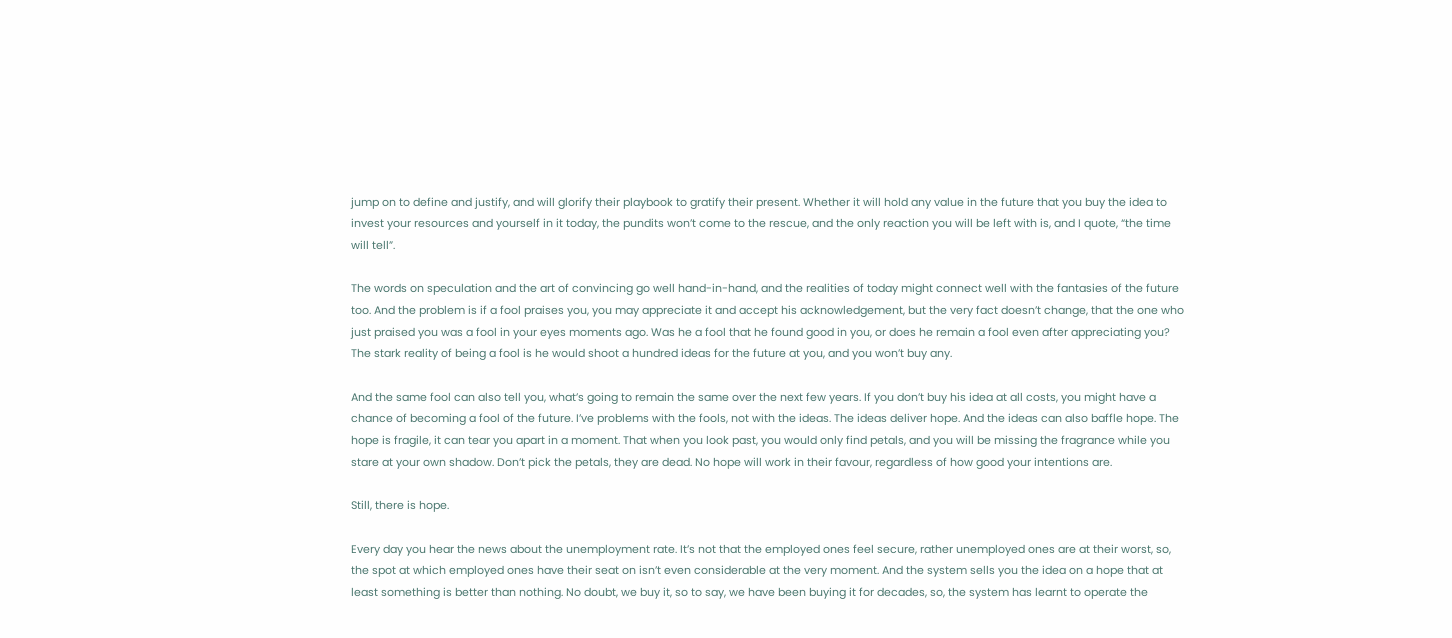jump on to define and justify, and will glorify their playbook to gratify their present. Whether it will hold any value in the future that you buy the idea to invest your resources and yourself in it today, the pundits won’t come to the rescue, and the only reaction you will be left with is, and I quote, “the time will tell”.

The words on speculation and the art of convincing go well hand-in-hand, and the realities of today might connect well with the fantasies of the future too. And the problem is if a fool praises you, you may appreciate it and accept his acknowledgement, but the very fact doesn’t change, that the one who just praised you was a fool in your eyes moments ago. Was he a fool that he found good in you, or does he remain a fool even after appreciating you? The stark reality of being a fool is he would shoot a hundred ideas for the future at you, and you won’t buy any.

And the same fool can also tell you, what’s going to remain the same over the next few years. If you don’t buy his idea at all costs, you might have a chance of becoming a fool of the future. I’ve problems with the fools, not with the ideas. The ideas deliver hope. And the ideas can also baffle hope. The hope is fragile, it can tear you apart in a moment. That when you look past, you would only find petals, and you will be missing the fragrance while you stare at your own shadow. Don’t pick the petals, they are dead. No hope will work in their favour, regardless of how good your intentions are.

Still, there is hope.

Every day you hear the news about the unemployment rate. It’s not that the employed ones feel secure, rather unemployed ones are at their worst, so, the spot at which employed ones have their seat on isn’t even considerable at the very moment. And the system sells you the idea on a hope that at least something is better than nothing. No doubt, we buy it, so to say, we have been buying it for decades, so, the system has learnt to operate the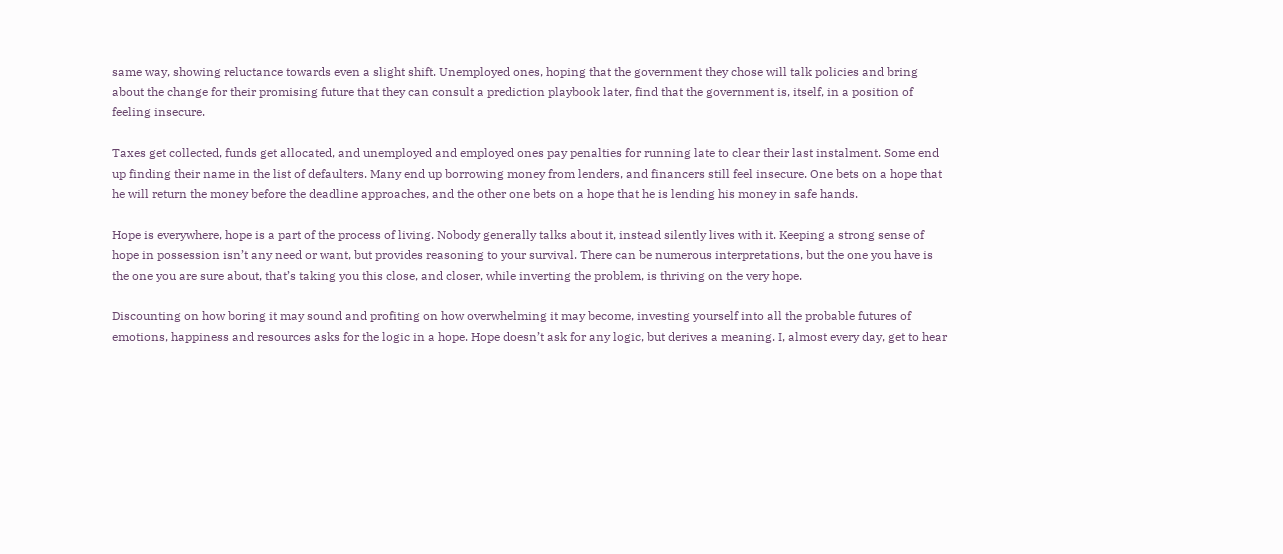same way, showing reluctance towards even a slight shift. Unemployed ones, hoping that the government they chose will talk policies and bring about the change for their promising future that they can consult a prediction playbook later, find that the government is, itself, in a position of feeling insecure.

Taxes get collected, funds get allocated, and unemployed and employed ones pay penalties for running late to clear their last instalment. Some end up finding their name in the list of defaulters. Many end up borrowing money from lenders, and financers still feel insecure. One bets on a hope that he will return the money before the deadline approaches, and the other one bets on a hope that he is lending his money in safe hands.

Hope is everywhere, hope is a part of the process of living. Nobody generally talks about it, instead silently lives with it. Keeping a strong sense of hope in possession isn’t any need or want, but provides reasoning to your survival. There can be numerous interpretations, but the one you have is the one you are sure about, that’s taking you this close, and closer, while inverting the problem, is thriving on the very hope.

Discounting on how boring it may sound and profiting on how overwhelming it may become, investing yourself into all the probable futures of emotions, happiness and resources asks for the logic in a hope. Hope doesn’t ask for any logic, but derives a meaning. I, almost every day, get to hear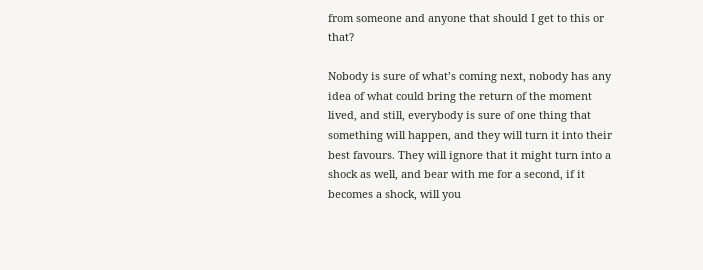from someone and anyone that should I get to this or that?

Nobody is sure of what’s coming next, nobody has any idea of what could bring the return of the moment lived, and still, everybody is sure of one thing that something will happen, and they will turn it into their best favours. They will ignore that it might turn into a shock as well, and bear with me for a second, if it becomes a shock, will you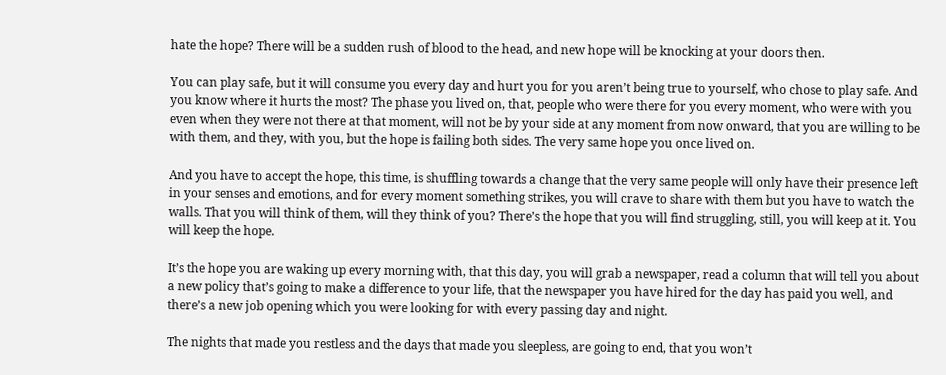hate the hope? There will be a sudden rush of blood to the head, and new hope will be knocking at your doors then.

You can play safe, but it will consume you every day and hurt you for you aren’t being true to yourself, who chose to play safe. And you know where it hurts the most? The phase you lived on, that, people who were there for you every moment, who were with you even when they were not there at that moment, will not be by your side at any moment from now onward, that you are willing to be with them, and they, with you, but the hope is failing both sides. The very same hope you once lived on.

And you have to accept the hope, this time, is shuffling towards a change that the very same people will only have their presence left in your senses and emotions, and for every moment something strikes, you will crave to share with them but you have to watch the walls. That you will think of them, will they think of you? There’s the hope that you will find struggling, still, you will keep at it. You will keep the hope.

It’s the hope you are waking up every morning with, that this day, you will grab a newspaper, read a column that will tell you about a new policy that’s going to make a difference to your life, that the newspaper you have hired for the day has paid you well, and there’s a new job opening which you were looking for with every passing day and night.

The nights that made you restless and the days that made you sleepless, are going to end, that you won’t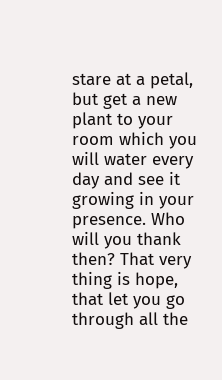stare at a petal, but get a new plant to your room which you will water every day and see it growing in your presence. Who will you thank then? That very thing is hope, that let you go through all the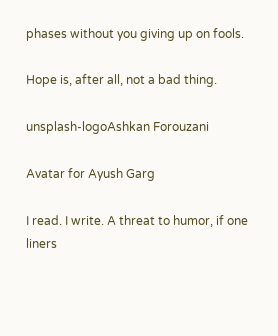phases without you giving up on fools.

Hope is, after all, not a bad thing.

unsplash-logoAshkan Forouzani

Avatar for Ayush Garg

I read. I write. A threat to humor, if one liners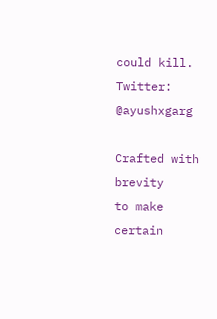could kill. Twitter: @ayushxgarg

Crafted with brevity
to make certain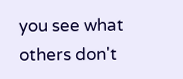you see what others don't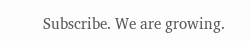Subscribe. We are growing.